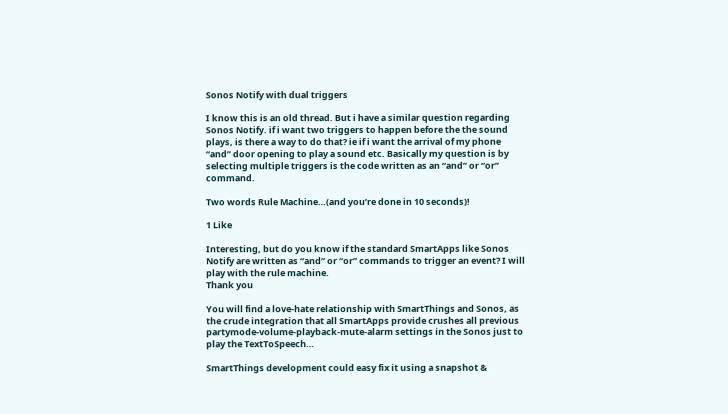Sonos Notify with dual triggers

I know this is an old thread. But i have a similar question regarding Sonos Notify. if i want two triggers to happen before the the sound plays, is there a way to do that? ie if i want the arrival of my phone “and” door opening to play a sound etc. Basically my question is by selecting multiple triggers is the code written as an “and” or “or” command.

Two words Rule Machine…(and you’re done in 10 seconds)!

1 Like

Interesting, but do you know if the standard SmartApps like Sonos Notify are written as “and” or “or” commands to trigger an event? I will play with the rule machine.
Thank you

You will find a love-hate relationship with SmartThings and Sonos, as the crude integration that all SmartApps provide crushes all previous partymode-volume-playback-mute-alarm settings in the Sonos just to play the TextToSpeech…

SmartThings development could easy fix it using a snapshot &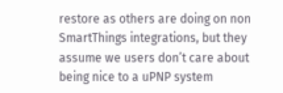restore as others are doing on non SmartThings integrations, but they assume we users don’t care about being nice to a uPNP system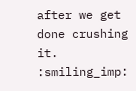after we get done crushing it. :smiling_imp: